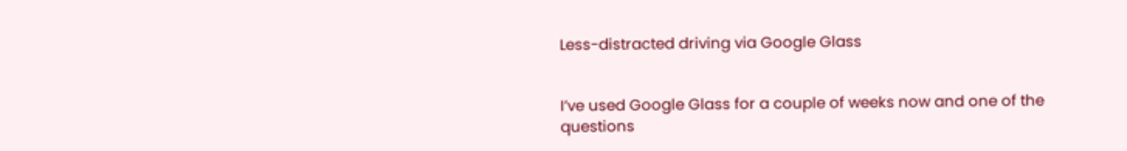Less-distracted driving via Google Glass


I’ve used Google Glass for a couple of weeks now and one of the questions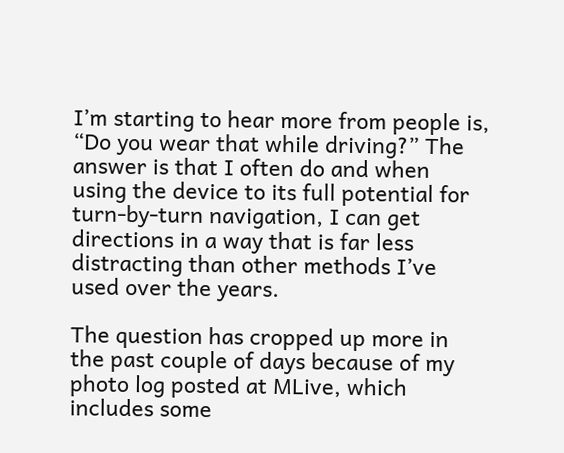I’m starting to hear more from people is, “Do you wear that while driving?” The answer is that I often do and when using the device to its full potential for turn-by-turn navigation, I can get directions in a way that is far less distracting than other methods I’ve used over the years.

The question has cropped up more in the past couple of days because of my photo log posted at MLive, which includes some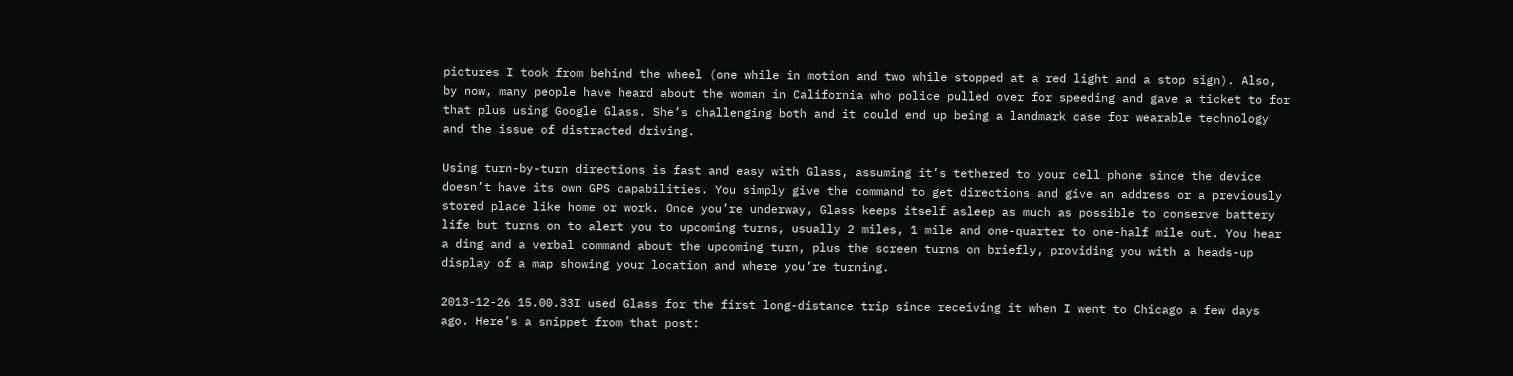pictures I took from behind the wheel (one while in motion and two while stopped at a red light and a stop sign). Also, by now, many people have heard about the woman in California who police pulled over for speeding and gave a ticket to for that plus using Google Glass. She’s challenging both and it could end up being a landmark case for wearable technology and the issue of distracted driving.

Using turn-by-turn directions is fast and easy with Glass, assuming it’s tethered to your cell phone since the device doesn’t have its own GPS capabilities. You simply give the command to get directions and give an address or a previously stored place like home or work. Once you’re underway, Glass keeps itself asleep as much as possible to conserve battery life but turns on to alert you to upcoming turns, usually 2 miles, 1 mile and one-quarter to one-half mile out. You hear a ding and a verbal command about the upcoming turn, plus the screen turns on briefly, providing you with a heads-up display of a map showing your location and where you’re turning.

2013-12-26 15.00.33I used Glass for the first long-distance trip since receiving it when I went to Chicago a few days ago. Here’s a snippet from that post: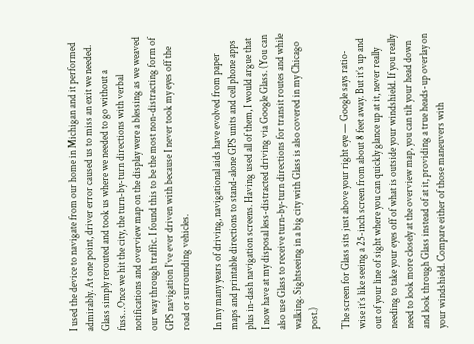I used the device to navigate from our home in Michigan and it performed admirably. At one point, driver error caused us to miss an exit we needed. Glass simply rerouted and took us where we needed to go without a fuss…Once we hit the city, the turn-by-turn directions with verbal notifications and overview map on the display were a blessing as we weaved our way through traffic. I found this to be the most non-distracting form of GPS navigation I’ve ever driven with because I never took my eyes off the road or surrounding vehicles.

In my many years of driving, navigational aids have evolved from paper maps and printable directions to stand-alone GPS units and cell phone apps plus in-dash navigation screens. Having used all of them, I would argue that I now have at my disposal less-distracted driving via Google Glass. (You can also use Glass to receive turn-by-turn directions for transit routes and while walking. Sightseeing in a big city with Glass is also covered in my Chicago post.)

The screen for Glass sits just above your right eye — Google says ratio-wise it’s like seeing a 25-inch screen from about 8 feet away. But it’s up and out of your line of sight where you can quickly glance up at it, never really needing to take your eyes off of what is outside your windshield. If you really need to look more closely at the overview map, you can tilt your head down and look through Glass instead of at it, providing a true heads-up overlay on your windshield. Compare either of those maneuvers with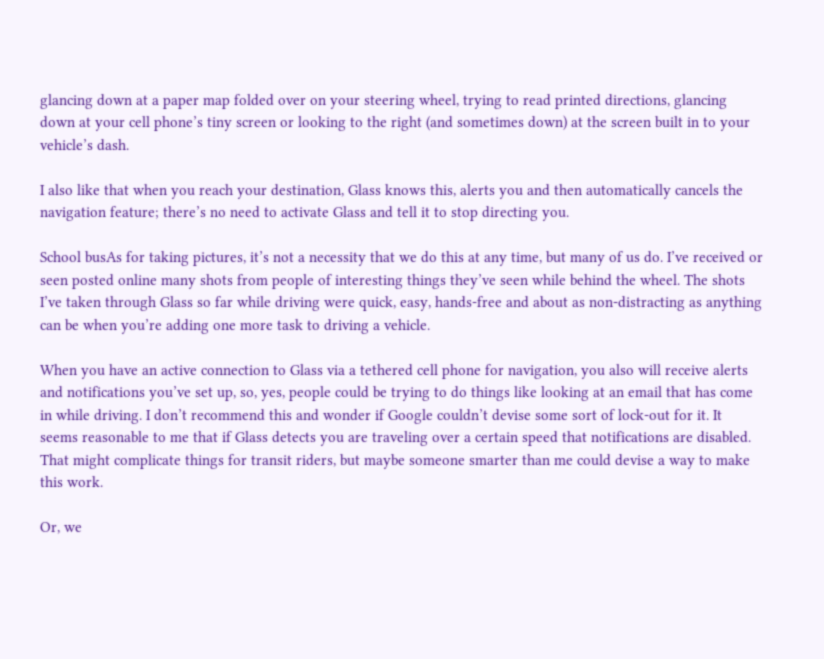glancing down at a paper map folded over on your steering wheel, trying to read printed directions, glancing down at your cell phone’s tiny screen or looking to the right (and sometimes down) at the screen built in to your vehicle’s dash.

I also like that when you reach your destination, Glass knows this, alerts you and then automatically cancels the navigation feature; there’s no need to activate Glass and tell it to stop directing you.

School busAs for taking pictures, it’s not a necessity that we do this at any time, but many of us do. I’ve received or seen posted online many shots from people of interesting things they’ve seen while behind the wheel. The shots I’ve taken through Glass so far while driving were quick, easy, hands-free and about as non-distracting as anything can be when you’re adding one more task to driving a vehicle.

When you have an active connection to Glass via a tethered cell phone for navigation, you also will receive alerts and notifications you’ve set up, so, yes, people could be trying to do things like looking at an email that has come in while driving. I don’t recommend this and wonder if Google couldn’t devise some sort of lock-out for it. It seems reasonable to me that if Glass detects you are traveling over a certain speed that notifications are disabled. That might complicate things for transit riders, but maybe someone smarter than me could devise a way to make this work.

Or, we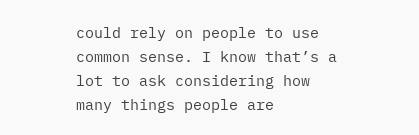could rely on people to use common sense. I know that’s a lot to ask considering how many things people are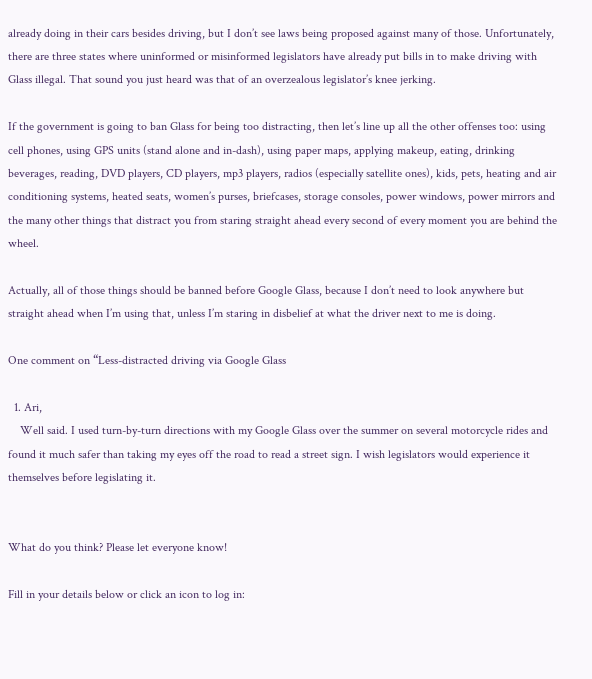already doing in their cars besides driving, but I don’t see laws being proposed against many of those. Unfortunately, there are three states where uninformed or misinformed legislators have already put bills in to make driving with Glass illegal. That sound you just heard was that of an overzealous legislator’s knee jerking.

If the government is going to ban Glass for being too distracting, then let’s line up all the other offenses too: using cell phones, using GPS units (stand alone and in-dash), using paper maps, applying makeup, eating, drinking beverages, reading, DVD players, CD players, mp3 players, radios (especially satellite ones), kids, pets, heating and air conditioning systems, heated seats, women’s purses, briefcases, storage consoles, power windows, power mirrors and the many other things that distract you from staring straight ahead every second of every moment you are behind the wheel.

Actually, all of those things should be banned before Google Glass, because I don’t need to look anywhere but straight ahead when I’m using that, unless I’m staring in disbelief at what the driver next to me is doing.

One comment on “Less-distracted driving via Google Glass

  1. Ari,
    Well said. I used turn-by-turn directions with my Google Glass over the summer on several motorcycle rides and found it much safer than taking my eyes off the road to read a street sign. I wish legislators would experience it themselves before legislating it.


What do you think? Please let everyone know!

Fill in your details below or click an icon to log in: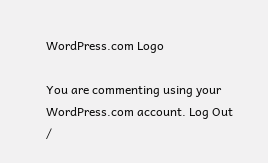WordPress.com Logo

You are commenting using your WordPress.com account. Log Out /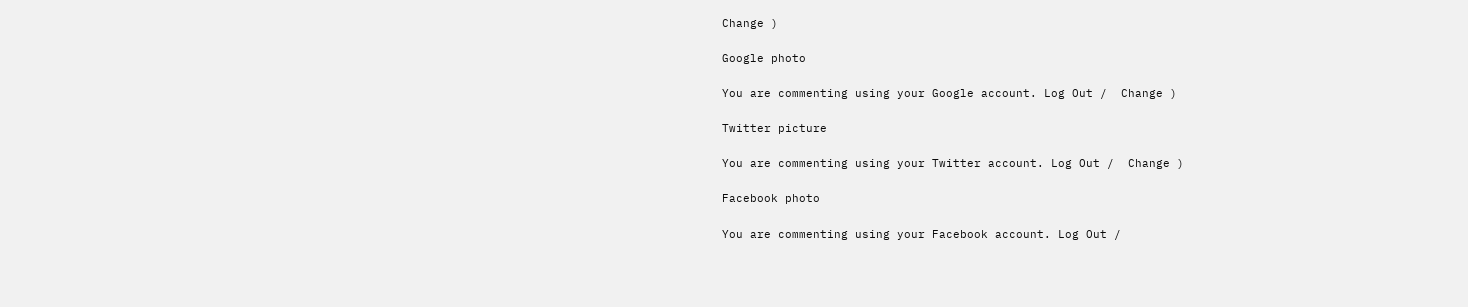Change )

Google photo

You are commenting using your Google account. Log Out /  Change )

Twitter picture

You are commenting using your Twitter account. Log Out /  Change )

Facebook photo

You are commenting using your Facebook account. Log Out /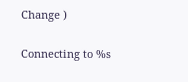Change )

Connecting to %s